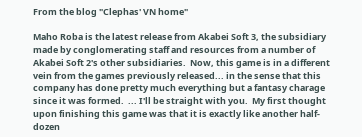From the blog "Clephas' VN home"

Maho Roba is the latest release from Akabei Soft 3, the subsidiary made by conglomerating staff and resources from a number of Akabei Soft 2's other subsidiaries.  Now, this game is in a different vein from the games previously released... in the sense that this company has done pretty much everything but a fantasy charage since it was formed.  ... I'll be straight with you.  My first thought upon finishing this game was that it is exactly like another half-dozen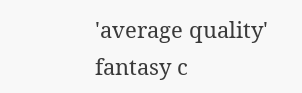'average quality' fantasy c